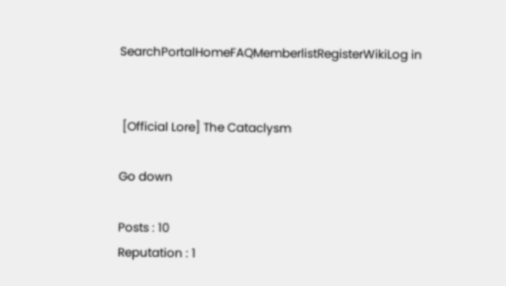SearchPortalHomeFAQMemberlistRegisterWikiLog in


 [Official Lore] The Cataclysm

Go down

Posts : 10
Reputation : 1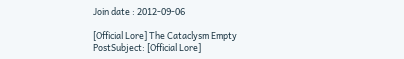Join date : 2012-09-06

[Official Lore] The Cataclysm Empty
PostSubject: [Official Lore]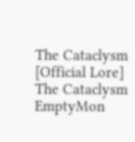The Cataclysm   [Official Lore] The Cataclysm EmptyMon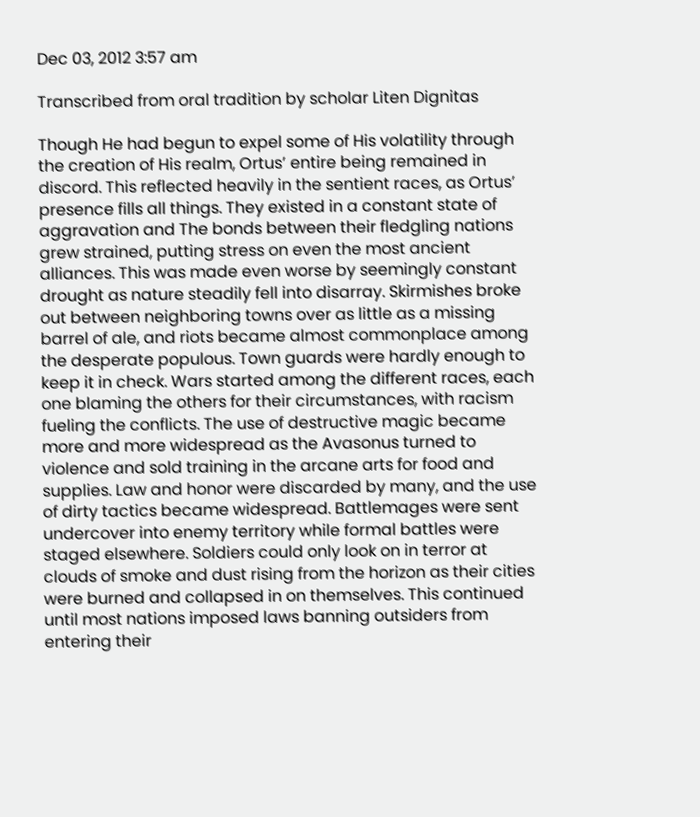Dec 03, 2012 3:57 am

Transcribed from oral tradition by scholar Liten Dignitas

Though He had begun to expel some of His volatility through the creation of His realm, Ortus’ entire being remained in discord. This reflected heavily in the sentient races, as Ortus’ presence fills all things. They existed in a constant state of aggravation and The bonds between their fledgling nations grew strained, putting stress on even the most ancient alliances. This was made even worse by seemingly constant drought as nature steadily fell into disarray. Skirmishes broke out between neighboring towns over as little as a missing barrel of ale, and riots became almost commonplace among the desperate populous. Town guards were hardly enough to keep it in check. Wars started among the different races, each one blaming the others for their circumstances, with racism fueling the conflicts. The use of destructive magic became more and more widespread as the Avasonus turned to violence and sold training in the arcane arts for food and supplies. Law and honor were discarded by many, and the use of dirty tactics became widespread. Battlemages were sent undercover into enemy territory while formal battles were staged elsewhere. Soldiers could only look on in terror at clouds of smoke and dust rising from the horizon as their cities were burned and collapsed in on themselves. This continued until most nations imposed laws banning outsiders from entering their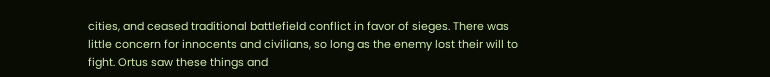cities, and ceased traditional battlefield conflict in favor of sieges. There was little concern for innocents and civilians, so long as the enemy lost their will to fight. Ortus saw these things and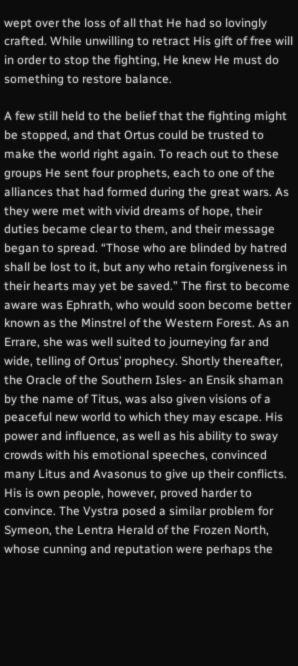wept over the loss of all that He had so lovingly crafted. While unwilling to retract His gift of free will in order to stop the fighting, He knew He must do something to restore balance.

A few still held to the belief that the fighting might be stopped, and that Ortus could be trusted to make the world right again. To reach out to these groups He sent four prophets, each to one of the alliances that had formed during the great wars. As they were met with vivid dreams of hope, their duties became clear to them, and their message began to spread. “Those who are blinded by hatred shall be lost to it, but any who retain forgiveness in their hearts may yet be saved.” The first to become aware was Ephrath, who would soon become better known as the Minstrel of the Western Forest. As an Errare, she was well suited to journeying far and wide, telling of Ortus’ prophecy. Shortly thereafter, the Oracle of the Southern Isles- an Ensik shaman by the name of Titus, was also given visions of a peaceful new world to which they may escape. His power and influence, as well as his ability to sway crowds with his emotional speeches, convinced many Litus and Avasonus to give up their conflicts. His is own people, however, proved harder to convince. The Vystra posed a similar problem for Symeon, the Lentra Herald of the Frozen North, whose cunning and reputation were perhaps the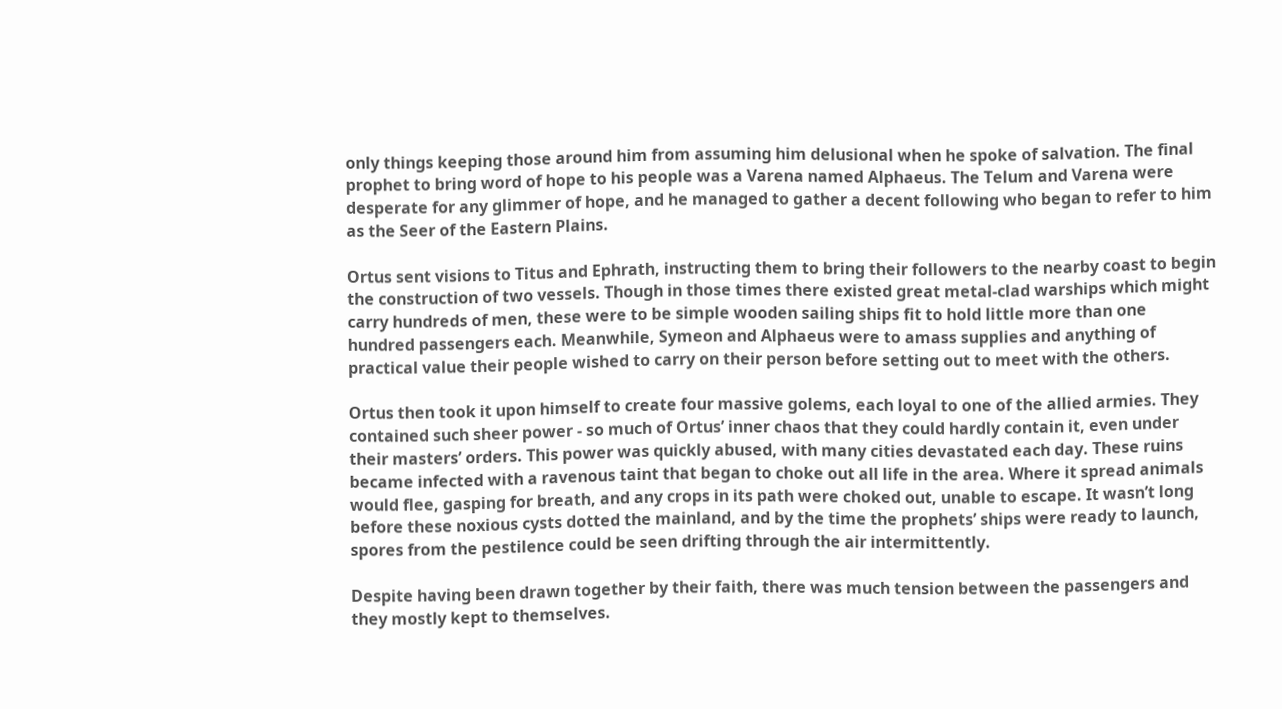only things keeping those around him from assuming him delusional when he spoke of salvation. The final prophet to bring word of hope to his people was a Varena named Alphaeus. The Telum and Varena were desperate for any glimmer of hope, and he managed to gather a decent following who began to refer to him as the Seer of the Eastern Plains.

Ortus sent visions to Titus and Ephrath, instructing them to bring their followers to the nearby coast to begin the construction of two vessels. Though in those times there existed great metal-clad warships which might carry hundreds of men, these were to be simple wooden sailing ships fit to hold little more than one hundred passengers each. Meanwhile, Symeon and Alphaeus were to amass supplies and anything of practical value their people wished to carry on their person before setting out to meet with the others.

Ortus then took it upon himself to create four massive golems, each loyal to one of the allied armies. They contained such sheer power - so much of Ortus’ inner chaos that they could hardly contain it, even under their masters’ orders. This power was quickly abused, with many cities devastated each day. These ruins became infected with a ravenous taint that began to choke out all life in the area. Where it spread animals would flee, gasping for breath, and any crops in its path were choked out, unable to escape. It wasn’t long before these noxious cysts dotted the mainland, and by the time the prophets’ ships were ready to launch, spores from the pestilence could be seen drifting through the air intermittently.

Despite having been drawn together by their faith, there was much tension between the passengers and they mostly kept to themselves.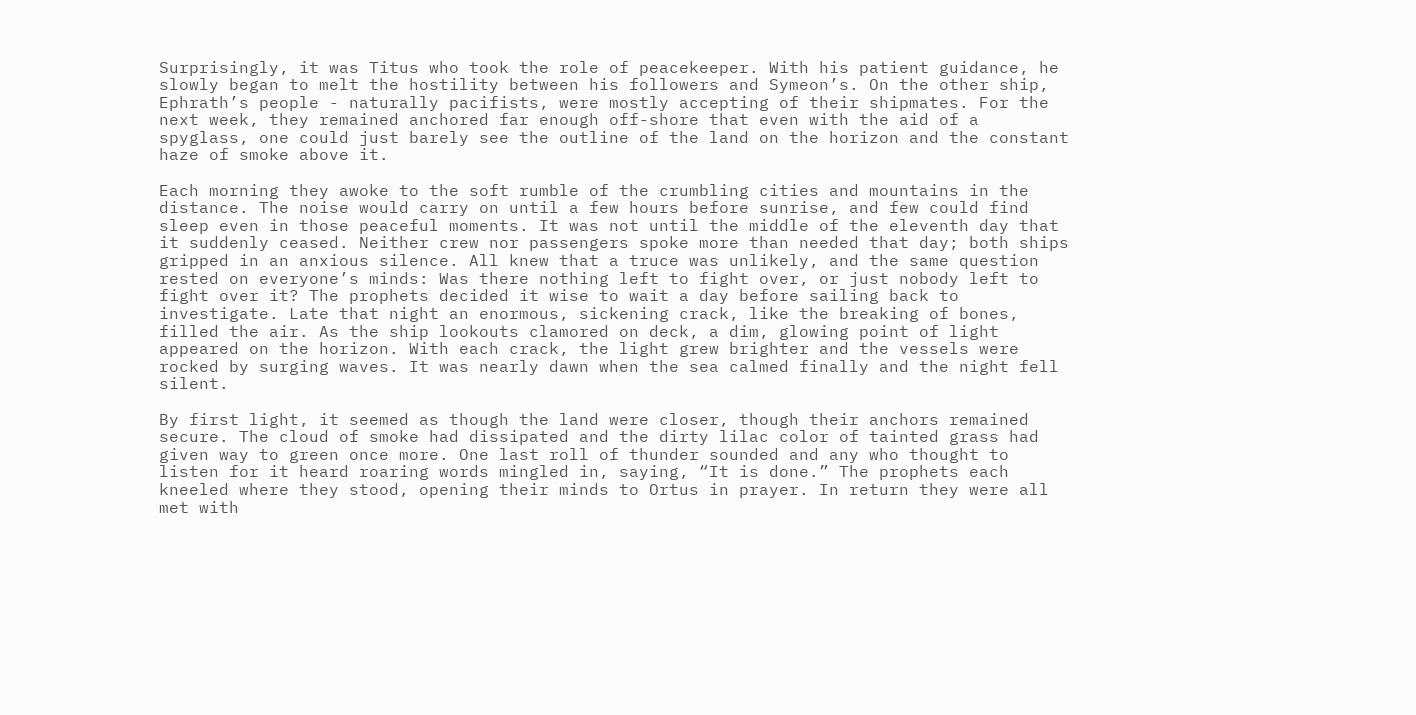Surprisingly, it was Titus who took the role of peacekeeper. With his patient guidance, he slowly began to melt the hostility between his followers and Symeon’s. On the other ship, Ephrath’s people - naturally pacifists, were mostly accepting of their shipmates. For the next week, they remained anchored far enough off-shore that even with the aid of a spyglass, one could just barely see the outline of the land on the horizon and the constant haze of smoke above it.

Each morning they awoke to the soft rumble of the crumbling cities and mountains in the distance. The noise would carry on until a few hours before sunrise, and few could find sleep even in those peaceful moments. It was not until the middle of the eleventh day that it suddenly ceased. Neither crew nor passengers spoke more than needed that day; both ships gripped in an anxious silence. All knew that a truce was unlikely, and the same question rested on everyone’s minds: Was there nothing left to fight over, or just nobody left to fight over it? The prophets decided it wise to wait a day before sailing back to investigate. Late that night an enormous, sickening crack, like the breaking of bones, filled the air. As the ship lookouts clamored on deck, a dim, glowing point of light appeared on the horizon. With each crack, the light grew brighter and the vessels were rocked by surging waves. It was nearly dawn when the sea calmed finally and the night fell silent.

By first light, it seemed as though the land were closer, though their anchors remained secure. The cloud of smoke had dissipated and the dirty lilac color of tainted grass had given way to green once more. One last roll of thunder sounded and any who thought to listen for it heard roaring words mingled in, saying, “It is done.” The prophets each kneeled where they stood, opening their minds to Ortus in prayer. In return they were all met with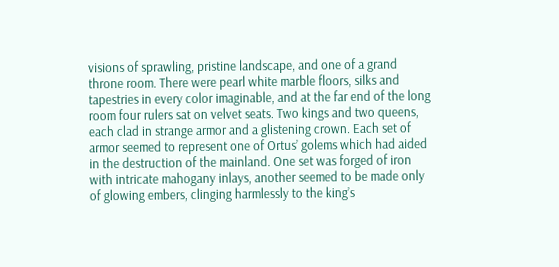visions of sprawling, pristine landscape, and one of a grand throne room. There were pearl white marble floors, silks and tapestries in every color imaginable, and at the far end of the long room four rulers sat on velvet seats. Two kings and two queens, each clad in strange armor and a glistening crown. Each set of armor seemed to represent one of Ortus’ golems which had aided in the destruction of the mainland. One set was forged of iron with intricate mahogany inlays, another seemed to be made only of glowing embers, clinging harmlessly to the king’s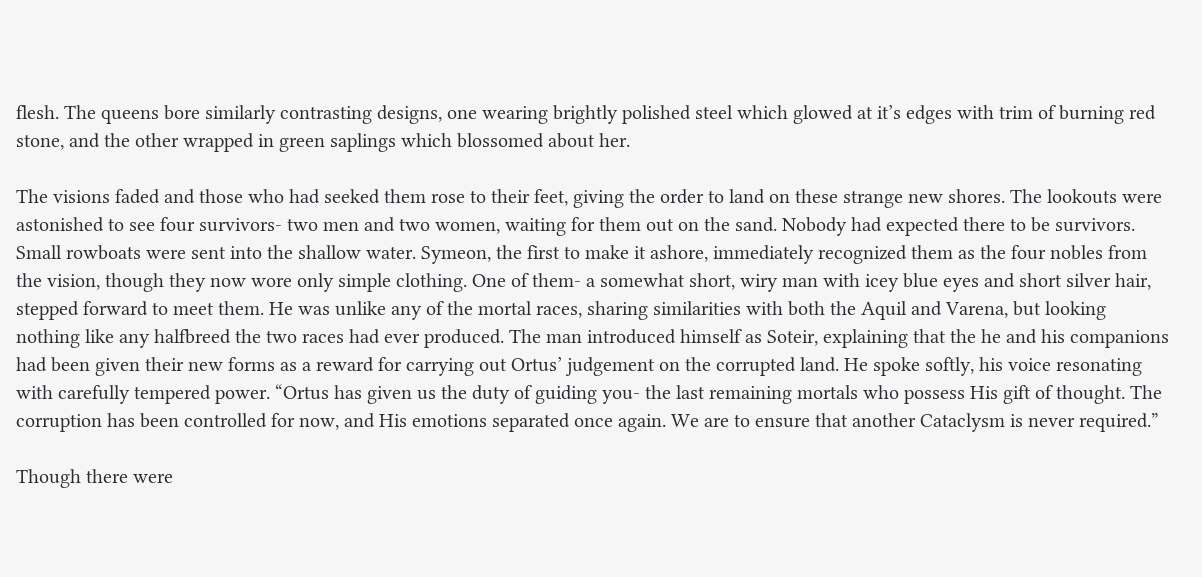flesh. The queens bore similarly contrasting designs, one wearing brightly polished steel which glowed at it’s edges with trim of burning red stone, and the other wrapped in green saplings which blossomed about her.

The visions faded and those who had seeked them rose to their feet, giving the order to land on these strange new shores. The lookouts were astonished to see four survivors- two men and two women, waiting for them out on the sand. Nobody had expected there to be survivors. Small rowboats were sent into the shallow water. Symeon, the first to make it ashore, immediately recognized them as the four nobles from the vision, though they now wore only simple clothing. One of them- a somewhat short, wiry man with icey blue eyes and short silver hair, stepped forward to meet them. He was unlike any of the mortal races, sharing similarities with both the Aquil and Varena, but looking nothing like any halfbreed the two races had ever produced. The man introduced himself as Soteir, explaining that the he and his companions had been given their new forms as a reward for carrying out Ortus’ judgement on the corrupted land. He spoke softly, his voice resonating with carefully tempered power. “Ortus has given us the duty of guiding you- the last remaining mortals who possess His gift of thought. The corruption has been controlled for now, and His emotions separated once again. We are to ensure that another Cataclysm is never required.”

Though there were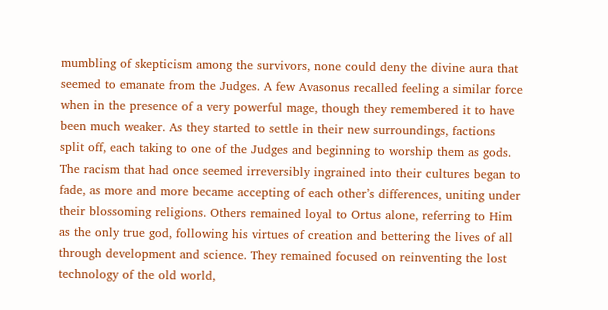mumbling of skepticism among the survivors, none could deny the divine aura that seemed to emanate from the Judges. A few Avasonus recalled feeling a similar force when in the presence of a very powerful mage, though they remembered it to have been much weaker. As they started to settle in their new surroundings, factions split off, each taking to one of the Judges and beginning to worship them as gods. The racism that had once seemed irreversibly ingrained into their cultures began to fade, as more and more became accepting of each other’s differences, uniting under their blossoming religions. Others remained loyal to Ortus alone, referring to Him as the only true god, following his virtues of creation and bettering the lives of all through development and science. They remained focused on reinventing the lost technology of the old world,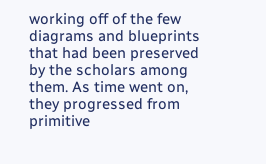working off of the few diagrams and blueprints that had been preserved by the scholars among them. As time went on, they progressed from primitive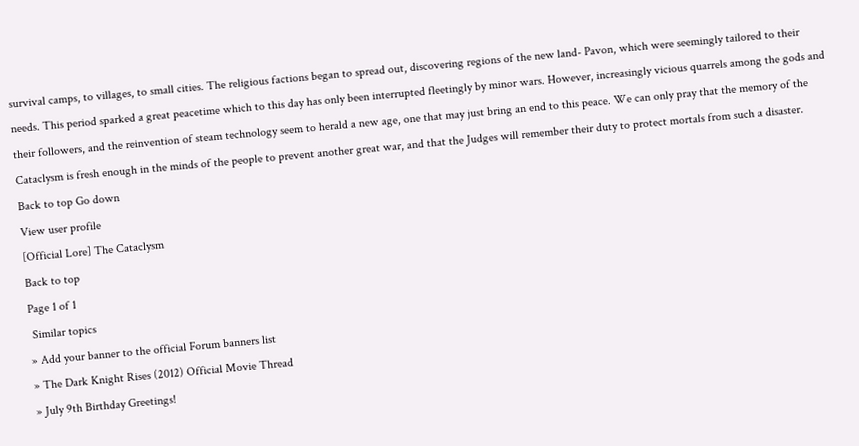survival camps, to villages, to small cities. The religious factions began to spread out, discovering regions of the new land- Pavon, which were seemingly tailored to their needs. This period sparked a great peacetime which to this day has only been interrupted fleetingly by minor wars. However, increasingly vicious quarrels among the gods and their followers, and the reinvention of steam technology seem to herald a new age, one that may just bring an end to this peace. We can only pray that the memory of the Cataclysm is fresh enough in the minds of the people to prevent another great war, and that the Judges will remember their duty to protect mortals from such a disaster.
Back to top Go down
View user profile
[Official Lore] The Cataclysm
Back to top
Page 1 of 1
 Similar topics
» Add your banner to the official Forum banners list
» The Dark Knight Rises (2012) Official Movie Thread
» July 9th Birthday Greetings!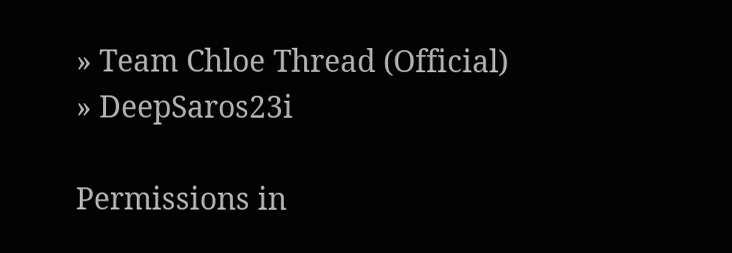» Team Chloe Thread (Official)
» DeepSaros23i

Permissions in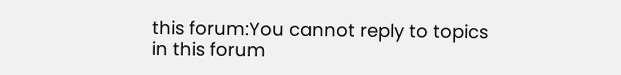this forum:You cannot reply to topics in this forum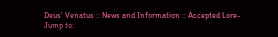Deus' Venatus :: News and Information :: Accepted Lore-
Jump to: